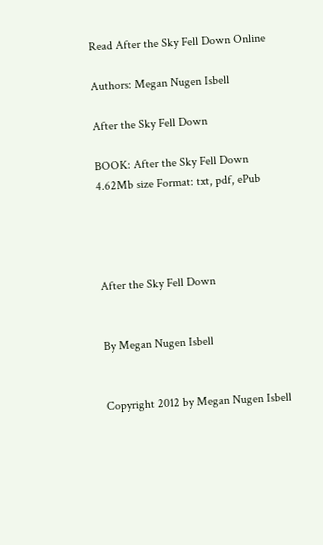Read After the Sky Fell Down Online

Authors: Megan Nugen Isbell

After the Sky Fell Down

BOOK: After the Sky Fell Down
4.62Mb size Format: txt, pdf, ePub




After the Sky Fell Down


By Megan Nugen Isbell


Copyright 2012 by Megan Nugen Isbell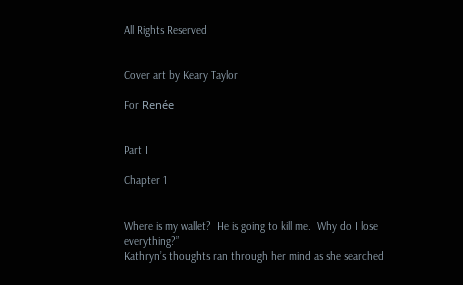All Rights Reserved


Cover art by Keary Taylor

For Renée


Part I

Chapter 1


Where is my wallet?  He is going to kill me.  Why do I lose everything?”
Kathryn’s thoughts ran through her mind as she searched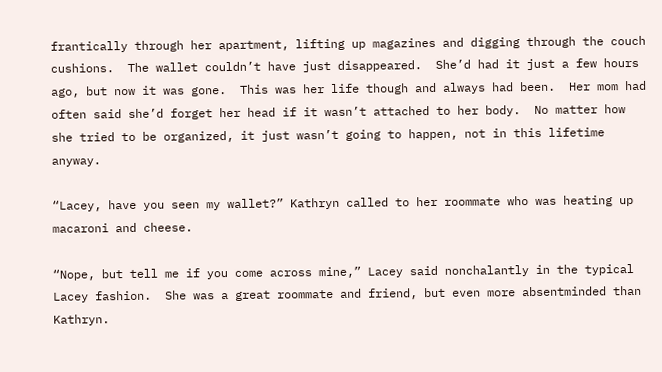frantically through her apartment, lifting up magazines and digging through the couch cushions.  The wallet couldn’t have just disappeared.  She’d had it just a few hours ago, but now it was gone.  This was her life though and always had been.  Her mom had often said she’d forget her head if it wasn’t attached to her body.  No matter how she tried to be organized, it just wasn’t going to happen, not in this lifetime anyway.

“Lacey, have you seen my wallet?” Kathryn called to her roommate who was heating up macaroni and cheese.

“Nope, but tell me if you come across mine,” Lacey said nonchalantly in the typical Lacey fashion.  She was a great roommate and friend, but even more absentminded than Kathryn.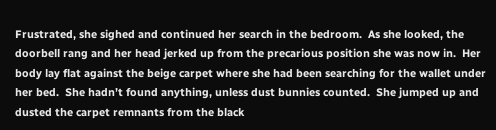Frustrated, she sighed and continued her search in the bedroom.  As she looked, the doorbell rang and her head jerked up from the precarious position she was now in.  Her body lay flat against the beige carpet where she had been searching for the wallet under her bed.  She hadn’t found anything, unless dust bunnies counted.  She jumped up and dusted the carpet remnants from the black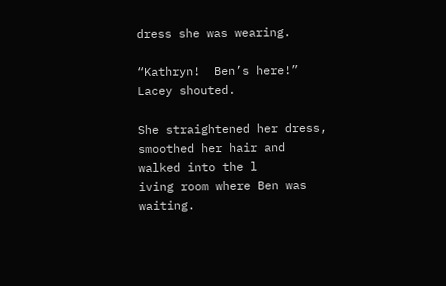dress she was wearing.

“Kathryn!  Ben’s here!” Lacey shouted.

She straightened her dress, smoothed her hair and walked into the l
iving room where Ben was waiting.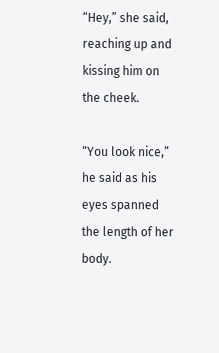“Hey,” she said, reaching up and kissing him on the cheek.

“You look nice,” he said as his eyes spanned the length of her body.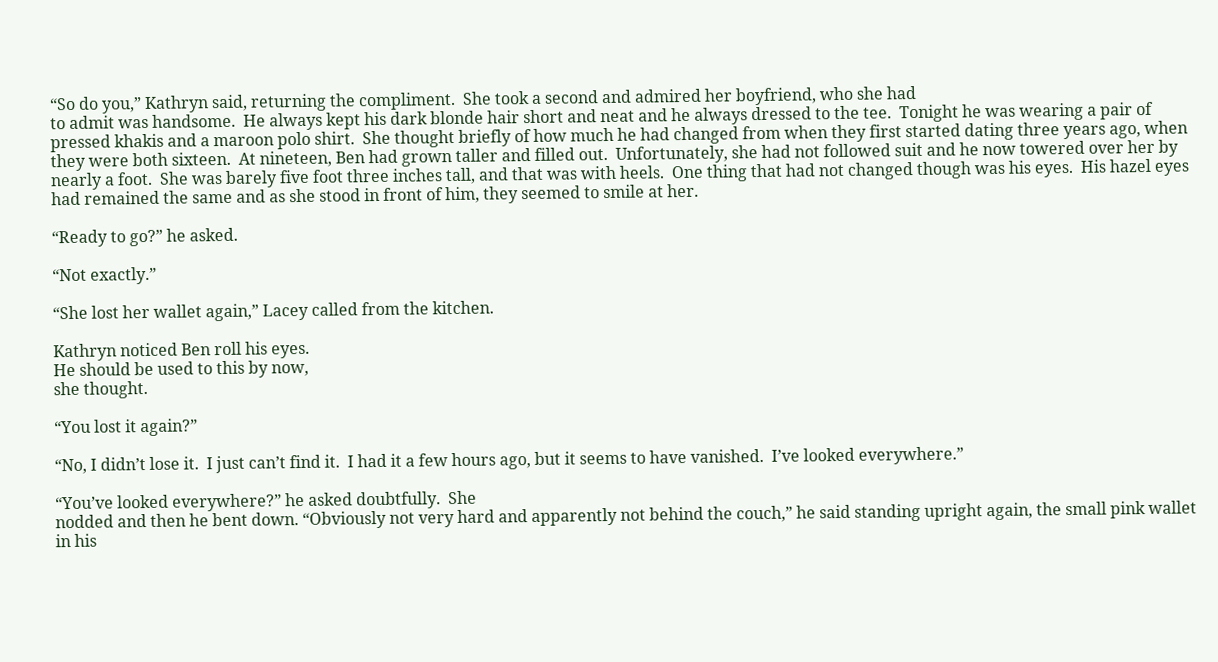“So do you,” Kathryn said, returning the compliment.  She took a second and admired her boyfriend, who she had
to admit was handsome.  He always kept his dark blonde hair short and neat and he always dressed to the tee.  Tonight he was wearing a pair of pressed khakis and a maroon polo shirt.  She thought briefly of how much he had changed from when they first started dating three years ago, when they were both sixteen.  At nineteen, Ben had grown taller and filled out.  Unfortunately, she had not followed suit and he now towered over her by nearly a foot.  She was barely five foot three inches tall, and that was with heels.  One thing that had not changed though was his eyes.  His hazel eyes had remained the same and as she stood in front of him, they seemed to smile at her.

“Ready to go?” he asked.

“Not exactly.”

“She lost her wallet again,” Lacey called from the kitchen.

Kathryn noticed Ben roll his eyes.
He should be used to this by now,
she thought.

“You lost it again?”

“No, I didn’t lose it.  I just can’t find it.  I had it a few hours ago, but it seems to have vanished.  I’ve looked everywhere.”

“You’ve looked everywhere?” he asked doubtfully.  She
nodded and then he bent down. “Obviously not very hard and apparently not behind the couch,” he said standing upright again, the small pink wallet in his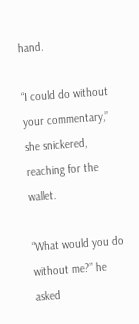hand.

“I could do without your commentary,” she snickered, reaching for the wallet.

“What would you do without me?” he asked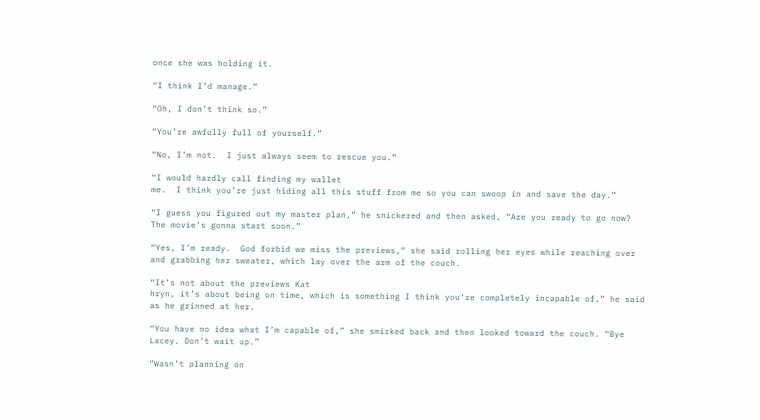once she was holding it.

“I think I’d manage.”

“Oh, I don’t think so.”

“You’re awfully full of yourself.”

“No, I’m not.  I just always seem to rescue you.”

“I would hardly call finding my wallet
me.  I think you’re just hiding all this stuff from me so you can swoop in and save the day.”

“I guess you figured out my master plan,” he snickered and then asked, “Are you ready to go now?  The movie’s gonna start soon.”

“Yes, I’m ready.  God forbid we miss the previews,” she said rolling her eyes while reaching over and grabbing her sweater, which lay over the arm of the couch.

“It’s not about the previews Kat
hryn, it’s about being on time, which is something I think you’re completely incapable of,” he said as he grinned at her.

“You have no idea what I’m capable of,” she smirked back and then looked toward the couch. “Bye Lacey. Don’t wait up.”

“Wasn’t planning on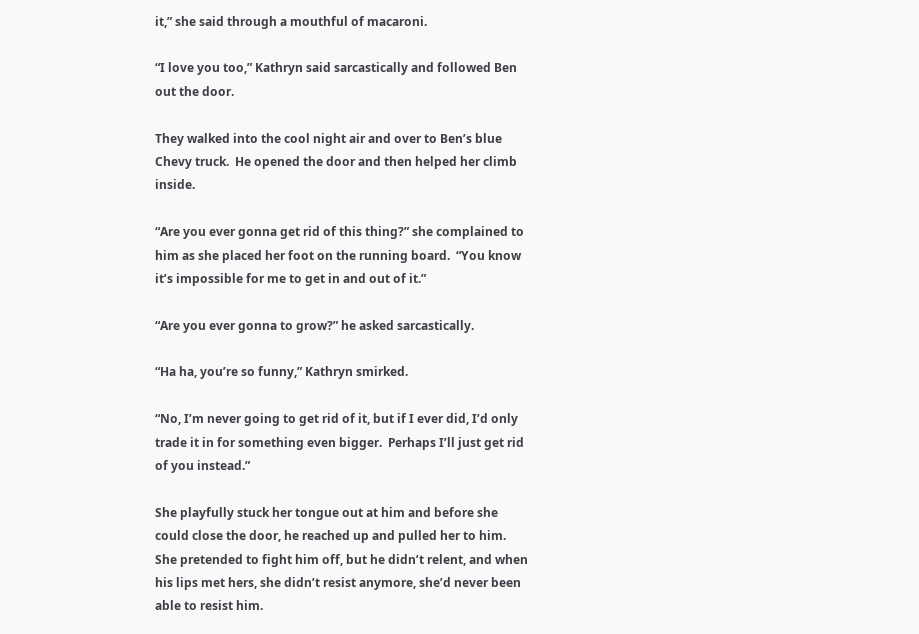it,” she said through a mouthful of macaroni.

“I love you too,” Kathryn said sarcastically and followed Ben out the door.

They walked into the cool night air and over to Ben’s blue Chevy truck.  He opened the door and then helped her climb inside.

“Are you ever gonna get rid of this thing?” she complained to him as she placed her foot on the running board.  “You know it’s impossible for me to get in and out of it.”

“Are you ever gonna to grow?” he asked sarcastically.

“Ha ha, you’re so funny,” Kathryn smirked.

“No, I’m never going to get rid of it, but if I ever did, I’d only trade it in for something even bigger.  Perhaps I’ll just get rid of you instead.”

She playfully stuck her tongue out at him and before she could close the door, he reached up and pulled her to him.  She pretended to fight him off, but he didn’t relent, and when his lips met hers, she didn’t resist anymore, she’d never been able to resist him.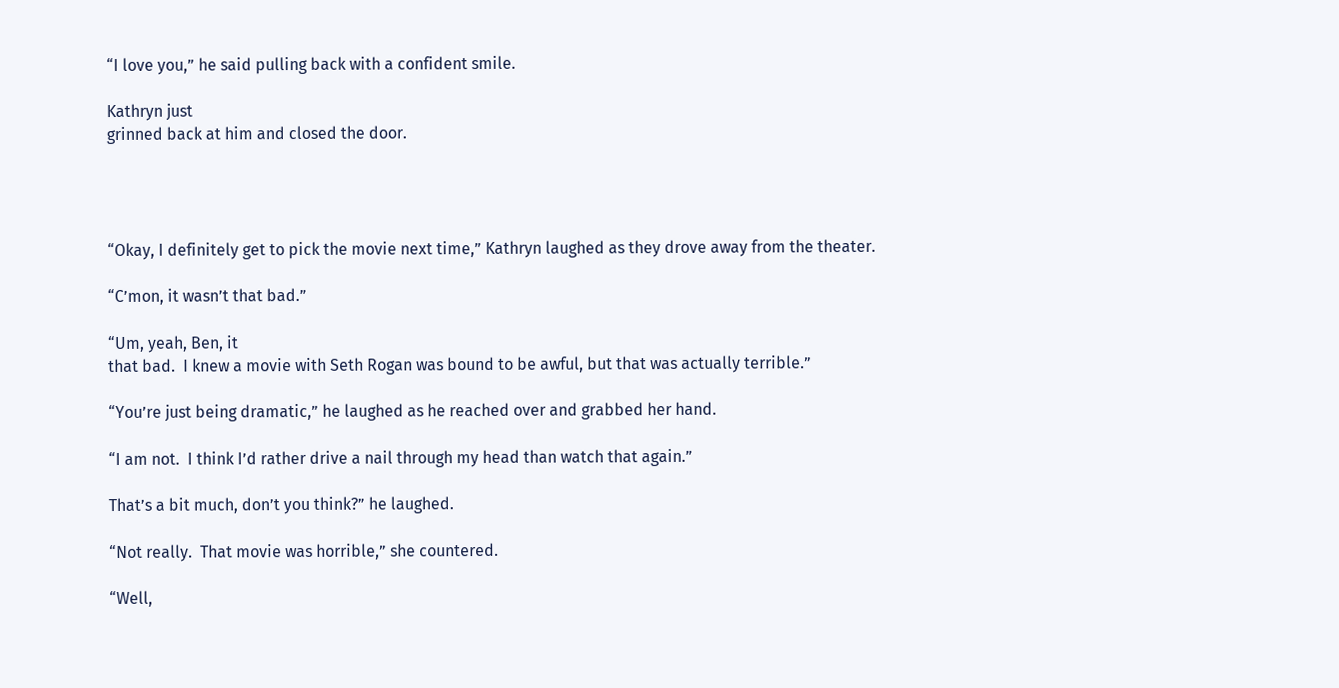“I love you,” he said pulling back with a confident smile.

Kathryn just
grinned back at him and closed the door.




“Okay, I definitely get to pick the movie next time,” Kathryn laughed as they drove away from the theater.

“C’mon, it wasn’t that bad.”

“Um, yeah, Ben, it
that bad.  I knew a movie with Seth Rogan was bound to be awful, but that was actually terrible.”

“You’re just being dramatic,” he laughed as he reached over and grabbed her hand.

“I am not.  I think I’d rather drive a nail through my head than watch that again.”

That’s a bit much, don’t you think?” he laughed.

“Not really.  That movie was horrible,” she countered.

“Well,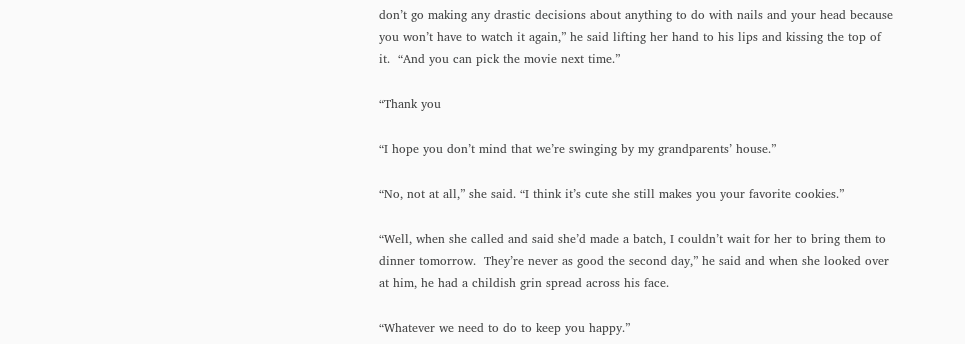don’t go making any drastic decisions about anything to do with nails and your head because you won’t have to watch it again,” he said lifting her hand to his lips and kissing the top of it.  “And you can pick the movie next time.”

“Thank you

“I hope you don’t mind that we’re swinging by my grandparents’ house.”

“No, not at all,” she said. “I think it’s cute she still makes you your favorite cookies.”

“Well, when she called and said she’d made a batch, I couldn’t wait for her to bring them to dinner tomorrow.  They’re never as good the second day,” he said and when she looked over at him, he had a childish grin spread across his face.

“Whatever we need to do to keep you happy.”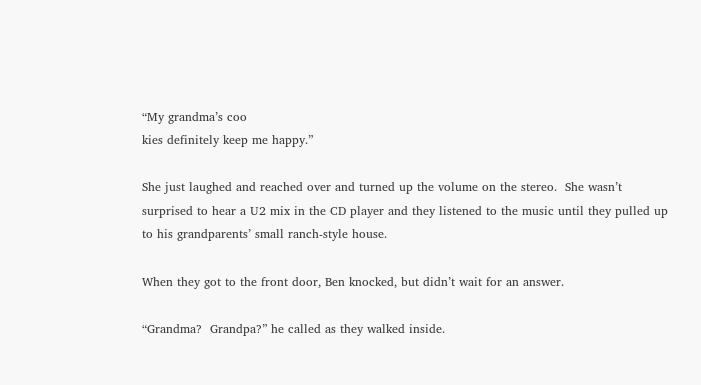“My grandma’s coo
kies definitely keep me happy.”

She just laughed and reached over and turned up the volume on the stereo.  She wasn’t surprised to hear a U2 mix in the CD player and they listened to the music until they pulled up to his grandparents’ small ranch-style house.

When they got to the front door, Ben knocked, but didn’t wait for an answer.

“Grandma?  Grandpa?” he called as they walked inside.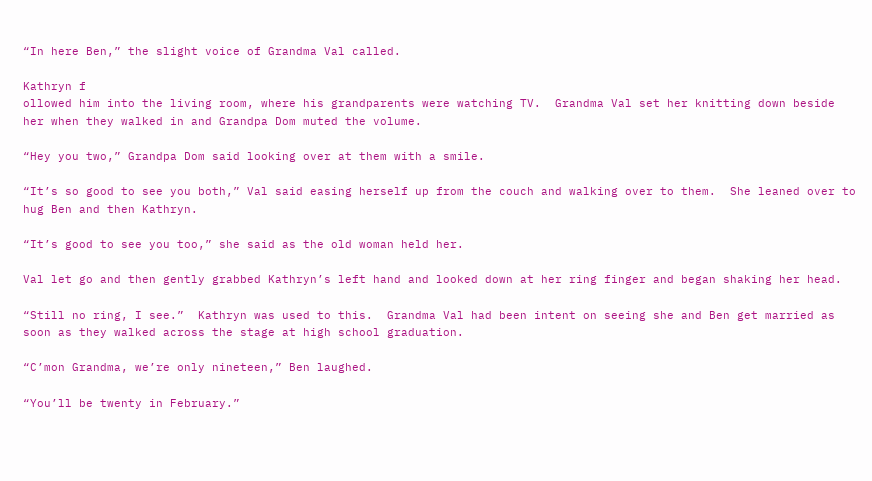“In here Ben,” the slight voice of Grandma Val called.

Kathryn f
ollowed him into the living room, where his grandparents were watching TV.  Grandma Val set her knitting down beside her when they walked in and Grandpa Dom muted the volume.

“Hey you two,” Grandpa Dom said looking over at them with a smile.

“It’s so good to see you both,” Val said easing herself up from the couch and walking over to them.  She leaned over to hug Ben and then Kathryn.

“It’s good to see you too,” she said as the old woman held her.

Val let go and then gently grabbed Kathryn’s left hand and looked down at her ring finger and began shaking her head.

“Still no ring, I see.”  Kathryn was used to this.  Grandma Val had been intent on seeing she and Ben get married as soon as they walked across the stage at high school graduation.

“C’mon Grandma, we’re only nineteen,” Ben laughed.

“You’ll be twenty in February.”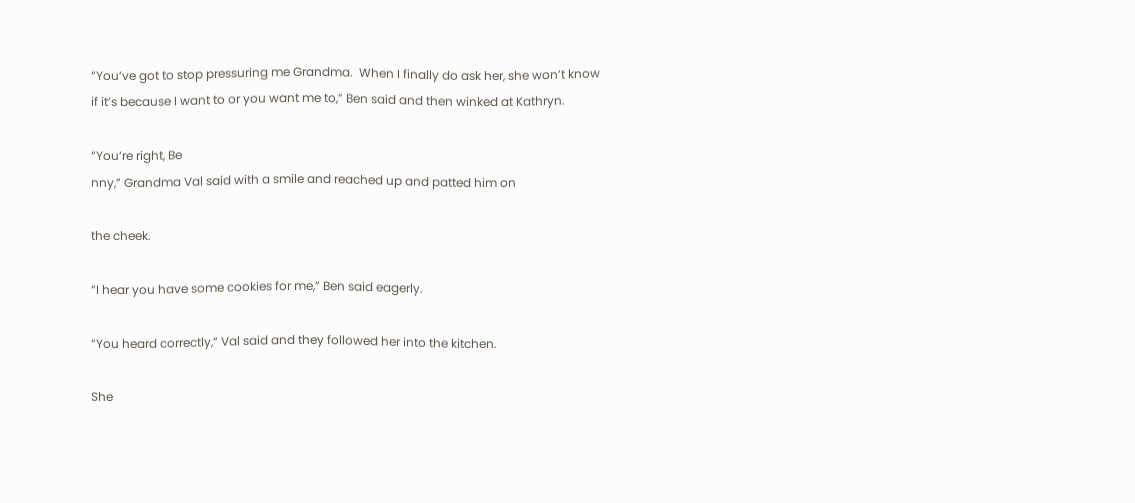“You’ve got to stop pressuring me Grandma.  When I finally do ask her, she won’t know if it’s because I want to or you want me to,” Ben said and then winked at Kathryn.

“You’re right, Be
nny,” Grandma Val said with a smile and reached up and patted him on

the cheek.

“I hear you have some cookies for me,” Ben said eagerly.

“You heard correctly,” Val said and they followed her into the kitchen.

She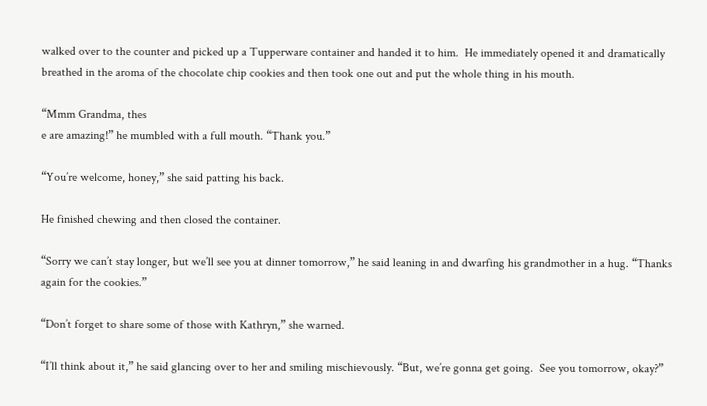walked over to the counter and picked up a Tupperware container and handed it to him.  He immediately opened it and dramatically breathed in the aroma of the chocolate chip cookies and then took one out and put the whole thing in his mouth.

“Mmm Grandma, thes
e are amazing!” he mumbled with a full mouth. “Thank you.”

“You’re welcome, honey,” she said patting his back.

He finished chewing and then closed the container.

“Sorry we can’t stay longer, but we’ll see you at dinner tomorrow,” he said leaning in and dwarfing his grandmother in a hug. “Thanks again for the cookies.”

“Don’t forget to share some of those with Kathryn,” she warned.

“I’ll think about it,” he said glancing over to her and smiling mischievously. “But, we’re gonna get going.  See you tomorrow, okay?”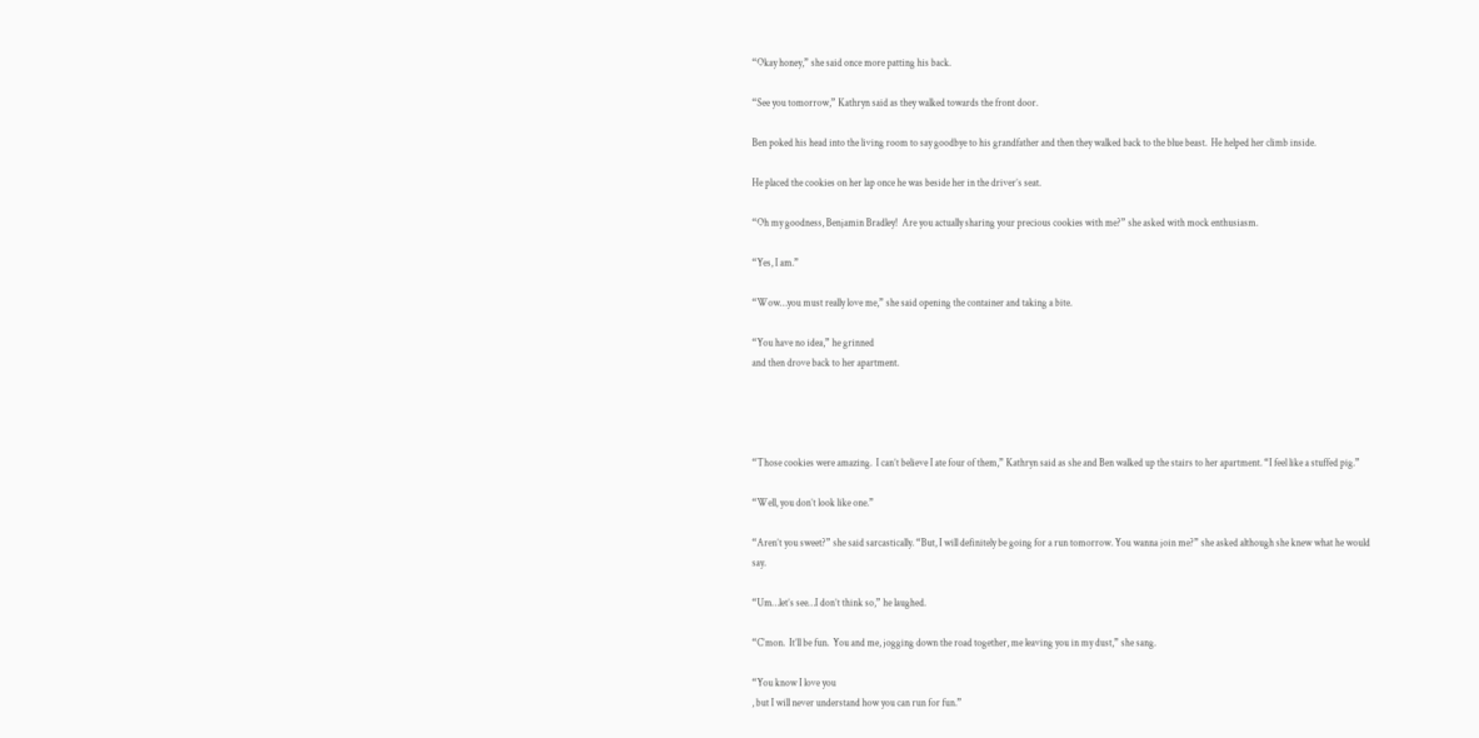“Okay honey,” she said once more patting his back.

“See you tomorrow,” Kathryn said as they walked towards the front door.

Ben poked his head into the living room to say goodbye to his grandfather and then they walked back to the blue beast.  He helped her climb inside.

He placed the cookies on her lap once he was beside her in the driver’s seat.

“Oh my goodness, Benjamin Bradley!  Are you actually sharing your precious cookies with me?” she asked with mock enthusiasm.

“Yes, I am.”

“Wow…you must really love me,” she said opening the container and taking a bite.

“You have no idea,” he grinned
and then drove back to her apartment.




“Those cookies were amazing.  I can’t believe I ate four of them,” Kathryn said as she and Ben walked up the stairs to her apartment. “I feel like a stuffed pig.”

“Well, you don’t look like one.”

“Aren’t you sweet?” she said sarcastically. “But, I will definitely be going for a run tomorrow. You wanna join me?” she asked although she knew what he would say.

“Um…let’s see…I don’t think so,” he laughed.

“C’mon.  It’ll be fun.  You and me, jogging down the road together, me leaving you in my dust,” she sang.

“You know I love you
, but I will never understand how you can run for fun.”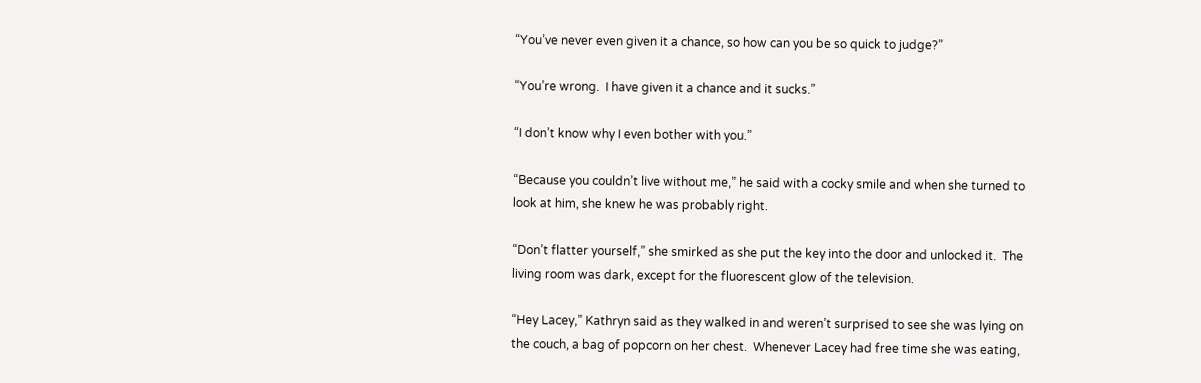“You’ve never even given it a chance, so how can you be so quick to judge?”

“You’re wrong.  I have given it a chance and it sucks.”

“I don’t know why I even bother with you.”

“Because you couldn’t live without me,” he said with a cocky smile and when she turned to look at him, she knew he was probably right.

“Don’t flatter yourself,” she smirked as she put the key into the door and unlocked it.  The living room was dark, except for the fluorescent glow of the television.

“Hey Lacey,” Kathryn said as they walked in and weren’t surprised to see she was lying on the couch, a bag of popcorn on her chest.  Whenever Lacey had free time she was eating,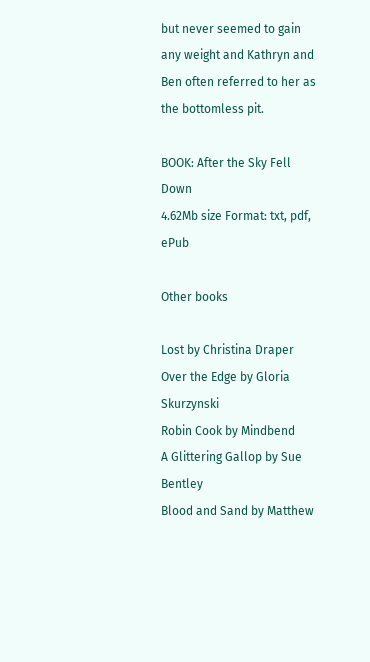but never seemed to gain any weight and Kathryn and Ben often referred to her as the bottomless pit.

BOOK: After the Sky Fell Down
4.62Mb size Format: txt, pdf, ePub

Other books

Lost by Christina Draper
Over the Edge by Gloria Skurzynski
Robin Cook by Mindbend
A Glittering Gallop by Sue Bentley
Blood and Sand by Matthew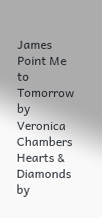James
Point Me to Tomorrow by Veronica Chambers
Hearts & Diamonds by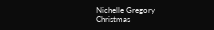Nichelle Gregory
Christmas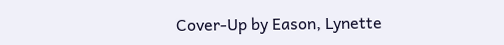Cover-Up by Eason, Lynette